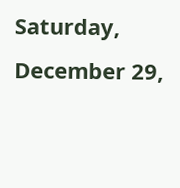Saturday, December 29,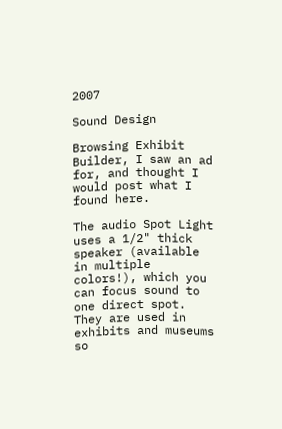2007

Sound Design

Browsing Exhibit Builder, I saw an ad for, and thought I would post what I found here.

The audio Spot Light uses a 1/2" thick speaker (available in multiple colors!), which you can focus sound to one direct spot. They are used in exhibits and museums so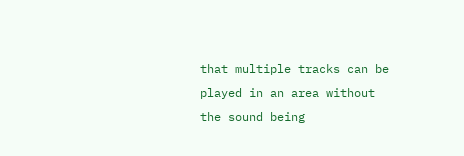that multiple tracks can be played in an area without the sound being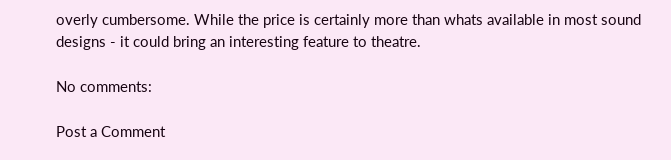overly cumbersome. While the price is certainly more than whats available in most sound designs - it could bring an interesting feature to theatre.

No comments:

Post a Comment